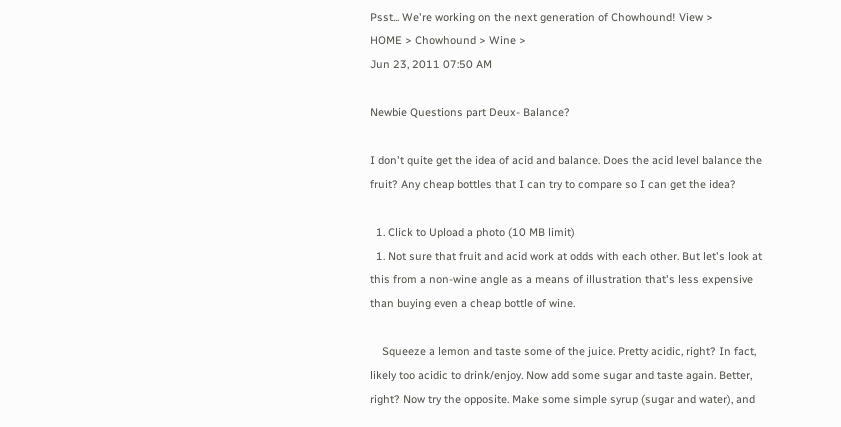Psst... We're working on the next generation of Chowhound! View >
HOME > Chowhound > Wine >
Jun 23, 2011 07:50 AM

Newbie Questions part Deux- Balance?

I don't quite get the idea of acid and balance. Does the acid level balance the fruit? Any cheap bottles that I can try to compare so I can get the idea?

  1. Click to Upload a photo (10 MB limit)
  1. Not sure that fruit and acid work at odds with each other. But let's look at this from a non-wine angle as a means of illustration that's less expensive than buying even a cheap bottle of wine.

    Squeeze a lemon and taste some of the juice. Pretty acidic, right? In fact, likely too acidic to drink/enjoy. Now add some sugar and taste again. Better, right? Now try the opposite. Make some simple syrup (sugar and water), and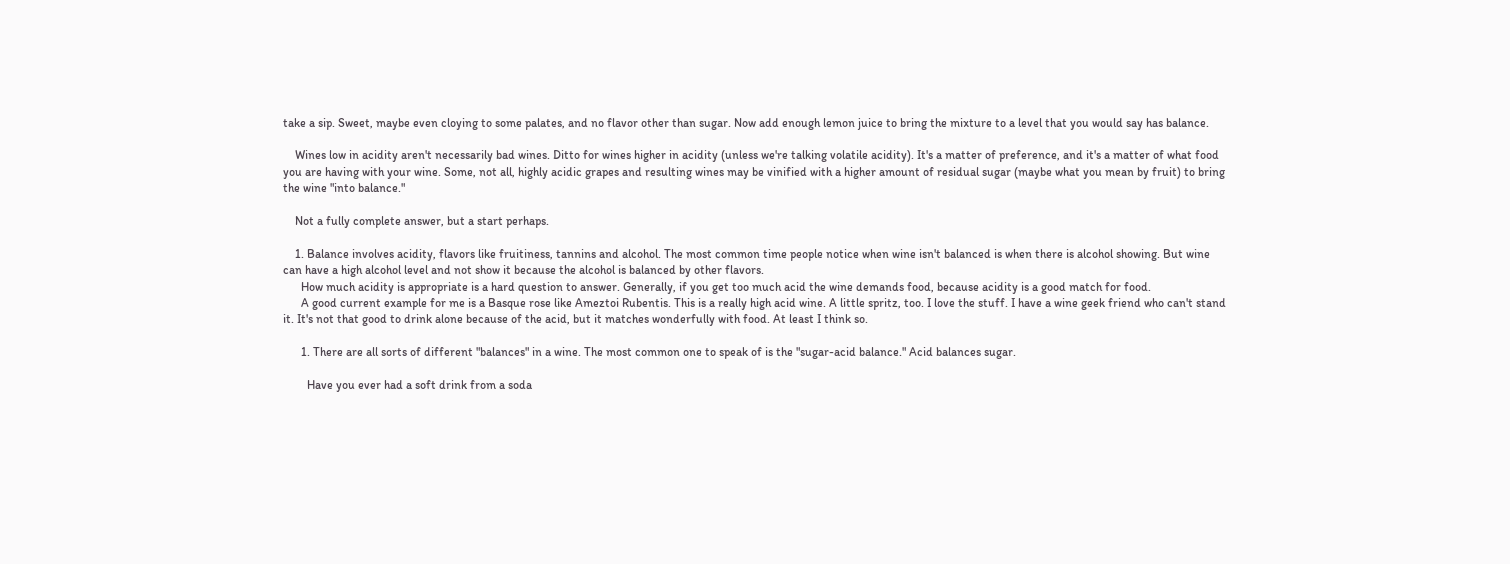take a sip. Sweet, maybe even cloying to some palates, and no flavor other than sugar. Now add enough lemon juice to bring the mixture to a level that you would say has balance.

    Wines low in acidity aren't necessarily bad wines. Ditto for wines higher in acidity (unless we're talking volatile acidity). It's a matter of preference, and it's a matter of what food you are having with your wine. Some, not all, highly acidic grapes and resulting wines may be vinified with a higher amount of residual sugar (maybe what you mean by fruit) to bring the wine "into balance."

    Not a fully complete answer, but a start perhaps.

    1. Balance involves acidity, flavors like fruitiness, tannins and alcohol. The most common time people notice when wine isn't balanced is when there is alcohol showing. But wine can have a high alcohol level and not show it because the alcohol is balanced by other flavors.
      How much acidity is appropriate is a hard question to answer. Generally, if you get too much acid the wine demands food, because acidity is a good match for food.
      A good current example for me is a Basque rose like Ameztoi Rubentis. This is a really high acid wine. A little spritz, too. I love the stuff. I have a wine geek friend who can't stand it. It's not that good to drink alone because of the acid, but it matches wonderfully with food. At least I think so.

      1. There are all sorts of different "balances" in a wine. The most common one to speak of is the "sugar-acid balance." Acid balances sugar.

        Have you ever had a soft drink from a soda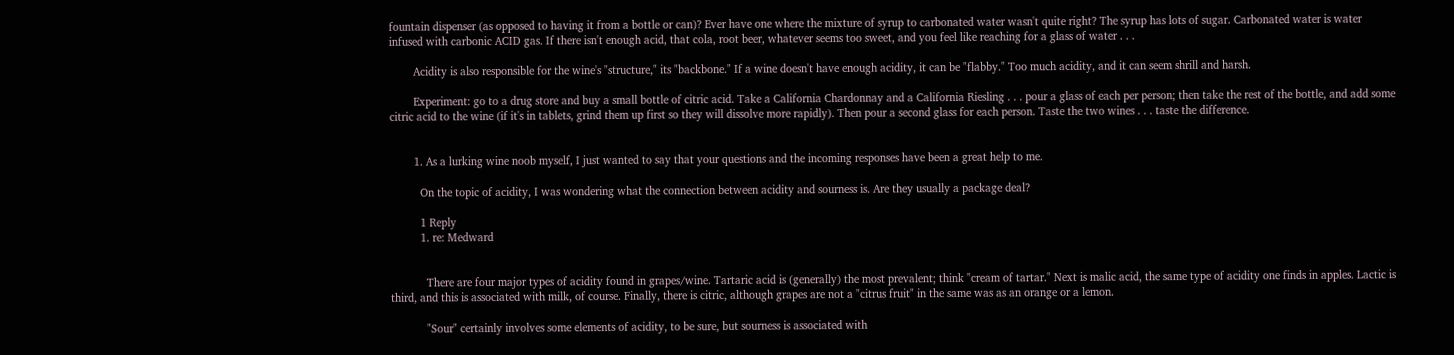fountain dispenser (as opposed to having it from a bottle or can)? Ever have one where the mixture of syrup to carbonated water wasn't quite right? The syrup has lots of sugar. Carbonated water is water infused with carbonic ACID gas. If there isn't enough acid, that cola, root beer, whatever seems too sweet, and you feel like reaching for a glass of water . . .

        Acidity is also responsible for the wine's "structure," its "backbone." If a wine doesn't have enough acidity, it can be "flabby." Too much acidity, and it can seem shrill and harsh.

        Experiment: go to a drug store and buy a small bottle of citric acid. Take a California Chardonnay and a California Riesling . . . pour a glass of each per person; then take the rest of the bottle, and add some citric acid to the wine (if it's in tablets, grind them up first so they will dissolve more rapidly). Then pour a second glass for each person. Taste the two wines . . . taste the difference.


        1. As a lurking wine noob myself, I just wanted to say that your questions and the incoming responses have been a great help to me.

          On the topic of acidity, I was wondering what the connection between acidity and sourness is. Are they usually a package deal?

          1 Reply
          1. re: Medward


            There are four major types of acidity found in grapes/wine. Tartaric acid is (generally) the most prevalent; think "cream of tartar." Next is malic acid, the same type of acidity one finds in apples. Lactic is third, and this is associated with milk, of course. Finally, there is citric, although grapes are not a "citrus fruit" in the same was as an orange or a lemon.

            "Sour" certainly involves some elements of acidity, to be sure, but sourness is associated with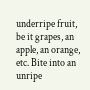underripe fruit, be it grapes, an apple, an orange, etc. Bite into an unripe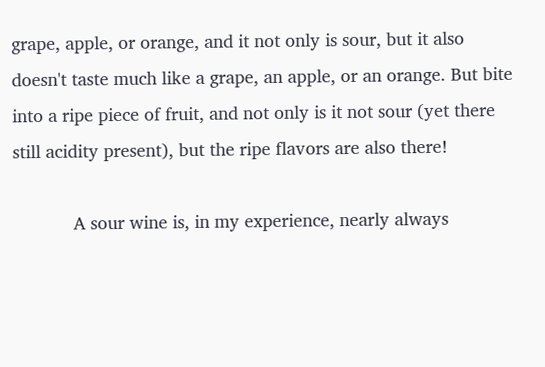grape, apple, or orange, and it not only is sour, but it also doesn't taste much like a grape, an apple, or an orange. But bite into a ripe piece of fruit, and not only is it not sour (yet there still acidity present), but the ripe flavors are also there!

            A sour wine is, in my experience, nearly always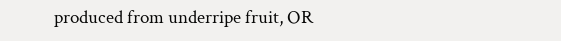produced from underripe fruit, OR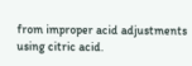from improper acid adjustments using citric acid.